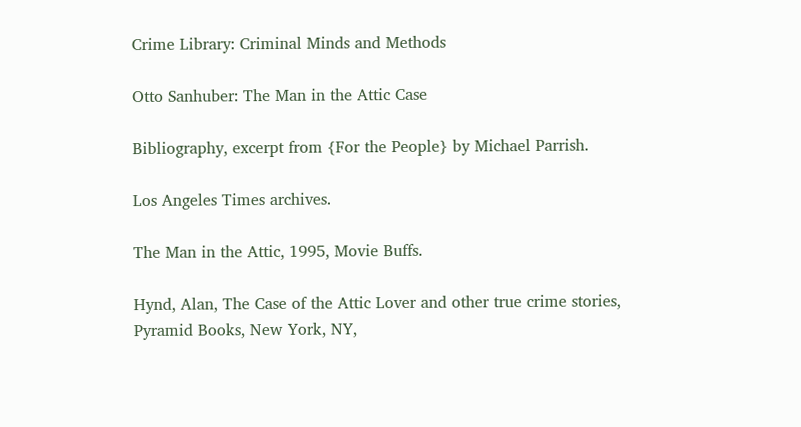Crime Library: Criminal Minds and Methods

Otto Sanhuber: The Man in the Attic Case

Bibliography, excerpt from {For the People} by Michael Parrish.

Los Angeles Times archives.

The Man in the Attic, 1995, Movie Buffs.

Hynd, Alan, The Case of the Attic Lover and other true crime stories, Pyramid Books, New York, NY,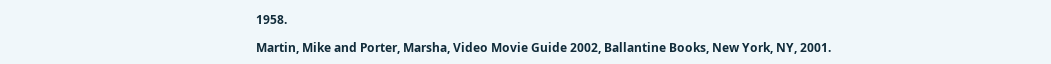1958.

Martin, Mike and Porter, Marsha, Video Movie Guide 2002, Ballantine Books, New York, NY, 2001.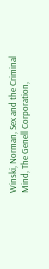Winski, Norman, Sex and the Criminal Mind, The Genell Corporation,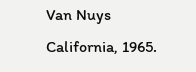Van Nuys California, 1965.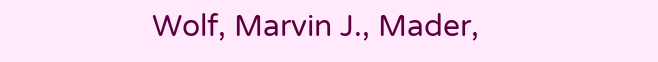Wolf, Marvin J., Mader,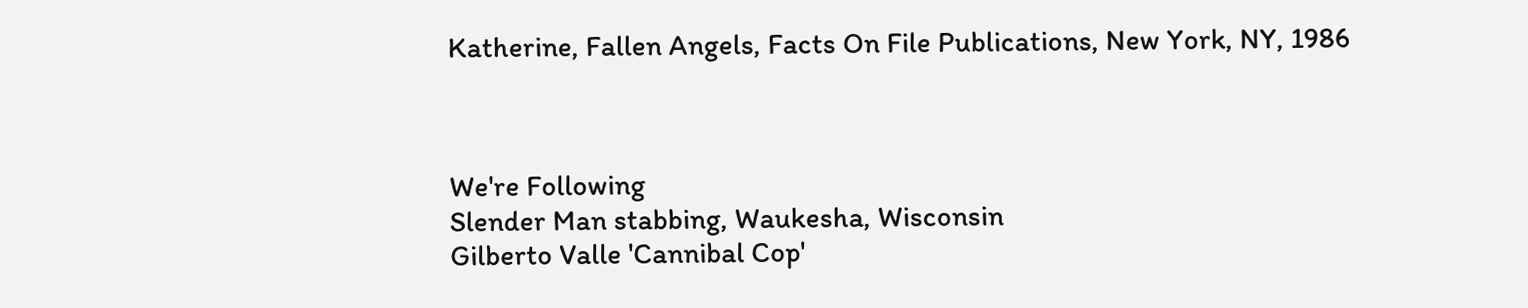Katherine, Fallen Angels, Facts On File Publications, New York, NY, 1986



We're Following
Slender Man stabbing, Waukesha, Wisconsin
Gilberto Valle 'Cannibal Cop'